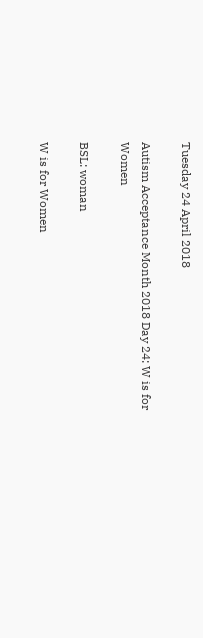Tuesday 24 April 2018

Autism Acceptance Month 2018 Day 24: W is for Women

BSL: woman

W is for Women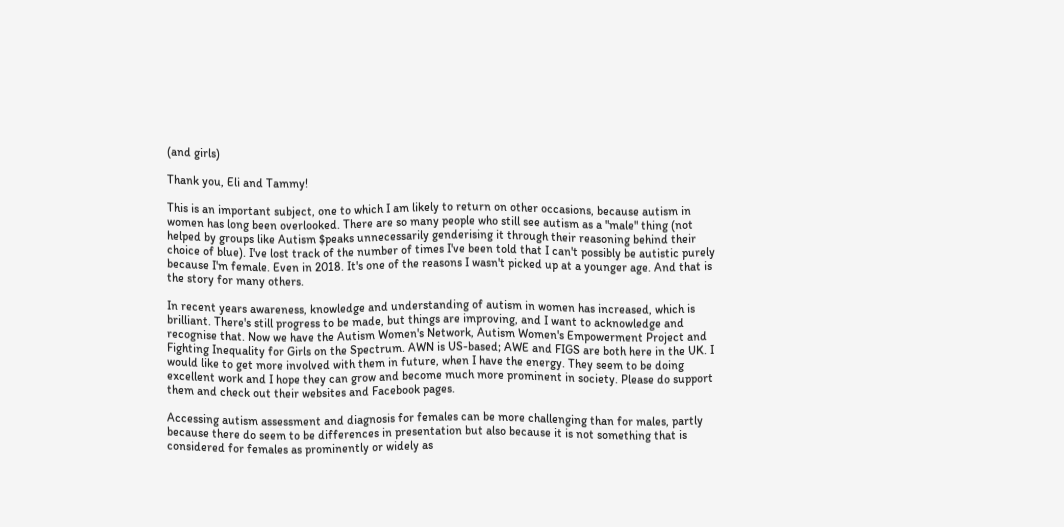(and girls)

Thank you, Eli and Tammy!

This is an important subject, one to which I am likely to return on other occasions, because autism in women has long been overlooked. There are so many people who still see autism as a "male" thing (not helped by groups like Autism $peaks unnecessarily genderising it through their reasoning behind their choice of blue). I've lost track of the number of times I've been told that I can't possibly be autistic purely because I'm female. Even in 2018. It's one of the reasons I wasn't picked up at a younger age. And that is the story for many others.

In recent years awareness, knowledge and understanding of autism in women has increased, which is brilliant. There's still progress to be made, but things are improving, and I want to acknowledge and recognise that. Now we have the Autism Women's Network, Autism Women's Empowerment Project and Fighting Inequality for Girls on the Spectrum. AWN is US-based; AWE and FIGS are both here in the UK. I would like to get more involved with them in future, when I have the energy. They seem to be doing excellent work and I hope they can grow and become much more prominent in society. Please do support them and check out their websites and Facebook pages.

Accessing autism assessment and diagnosis for females can be more challenging than for males, partly because there do seem to be differences in presentation but also because it is not something that is considered for females as prominently or widely as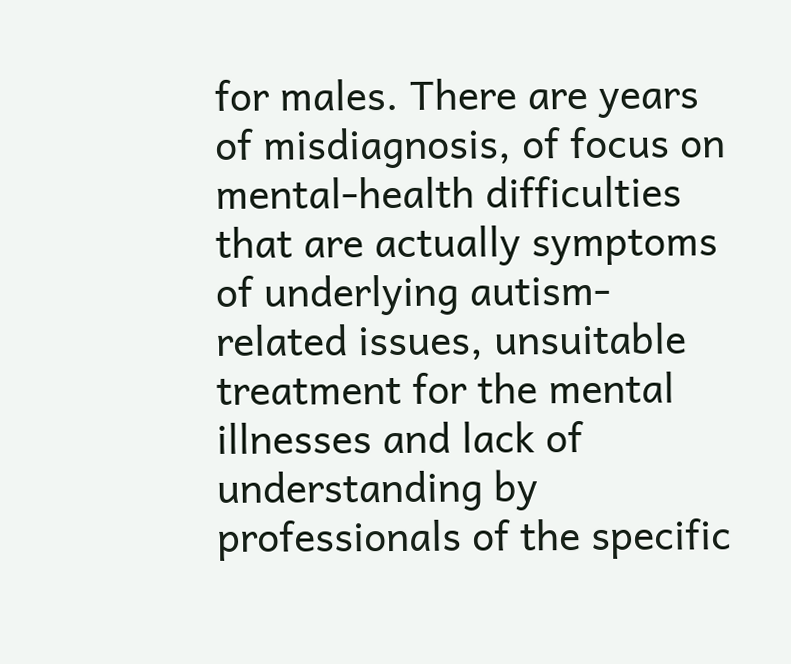for males. There are years of misdiagnosis, of focus on mental-health difficulties that are actually symptoms of underlying autism-related issues, unsuitable treatment for the mental illnesses and lack of understanding by professionals of the specific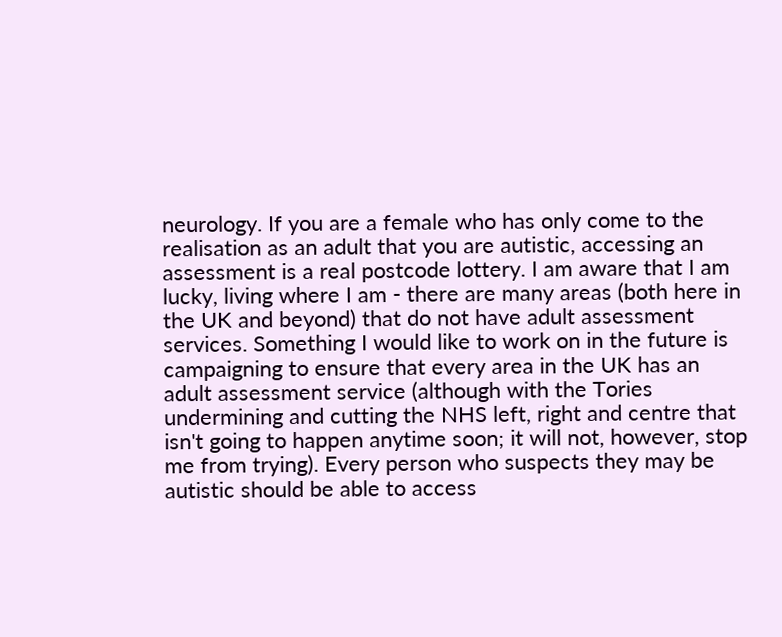neurology. If you are a female who has only come to the realisation as an adult that you are autistic, accessing an assessment is a real postcode lottery. I am aware that I am lucky, living where I am - there are many areas (both here in the UK and beyond) that do not have adult assessment services. Something I would like to work on in the future is campaigning to ensure that every area in the UK has an adult assessment service (although with the Tories undermining and cutting the NHS left, right and centre that isn't going to happen anytime soon; it will not, however, stop me from trying). Every person who suspects they may be autistic should be able to access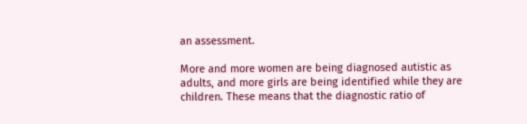an assessment.

More and more women are being diagnosed autistic as adults, and more girls are being identified while they are children. These means that the diagnostic ratio of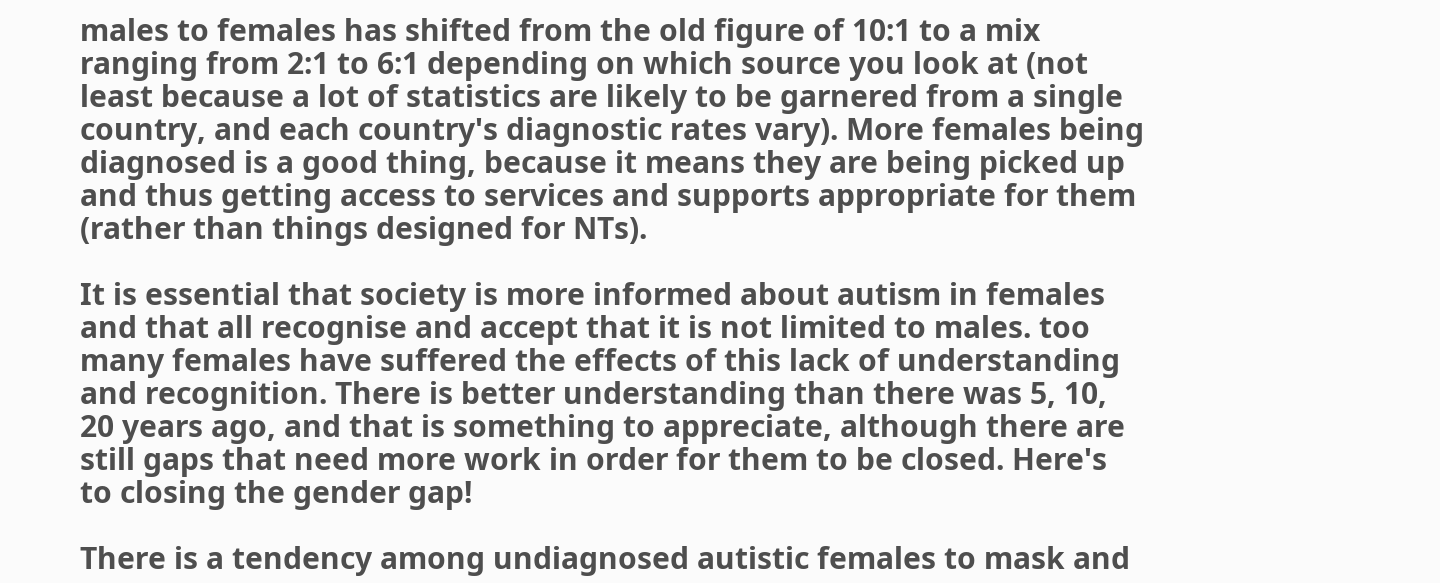males to females has shifted from the old figure of 10:1 to a mix ranging from 2:1 to 6:1 depending on which source you look at (not least because a lot of statistics are likely to be garnered from a single country, and each country's diagnostic rates vary). More females being diagnosed is a good thing, because it means they are being picked up and thus getting access to services and supports appropriate for them (rather than things designed for NTs).

It is essential that society is more informed about autism in females and that all recognise and accept that it is not limited to males. too many females have suffered the effects of this lack of understanding and recognition. There is better understanding than there was 5, 10, 20 years ago, and that is something to appreciate, although there are still gaps that need more work in order for them to be closed. Here's to closing the gender gap!

There is a tendency among undiagnosed autistic females to mask and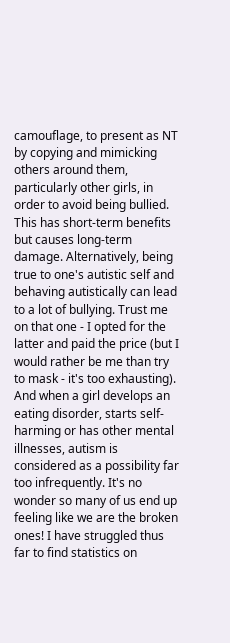camouflage, to present as NT by copying and mimicking others around them, particularly other girls, in order to avoid being bullied. This has short-term benefits but causes long-term damage. Alternatively, being true to one's autistic self and behaving autistically can lead to a lot of bullying. Trust me on that one - I opted for the latter and paid the price (but I would rather be me than try to mask - it's too exhausting). And when a girl develops an eating disorder, starts self-harming or has other mental illnesses, autism is considered as a possibility far too infrequently. It's no wonder so many of us end up feeling like we are the broken ones! I have struggled thus far to find statistics on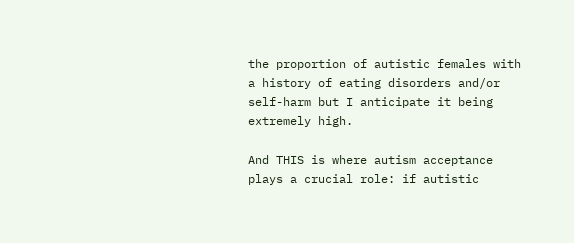the proportion of autistic females with a history of eating disorders and/or self-harm but I anticipate it being extremely high.

And THIS is where autism acceptance plays a crucial role: if autistic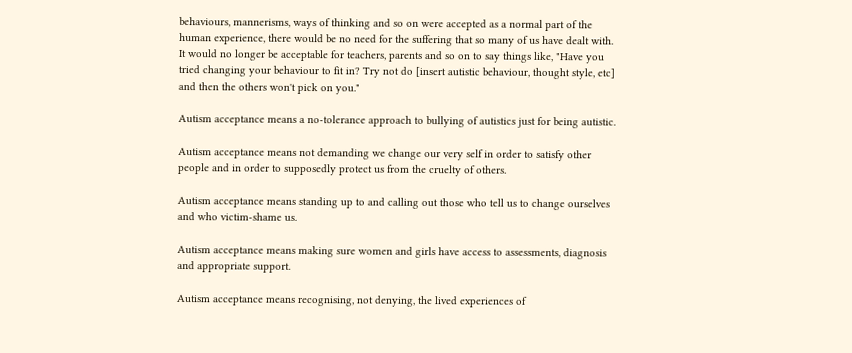behaviours, mannerisms, ways of thinking and so on were accepted as a normal part of the human experience, there would be no need for the suffering that so many of us have dealt with. It would no longer be acceptable for teachers, parents and so on to say things like, "Have you tried changing your behaviour to fit in? Try not do [insert autistic behaviour, thought style, etc] and then the others won't pick on you."

Autism acceptance means a no-tolerance approach to bullying of autistics just for being autistic.

Autism acceptance means not demanding we change our very self in order to satisfy other people and in order to supposedly protect us from the cruelty of others.

Autism acceptance means standing up to and calling out those who tell us to change ourselves and who victim-shame us.

Autism acceptance means making sure women and girls have access to assessments, diagnosis and appropriate support.

Autism acceptance means recognising, not denying, the lived experiences of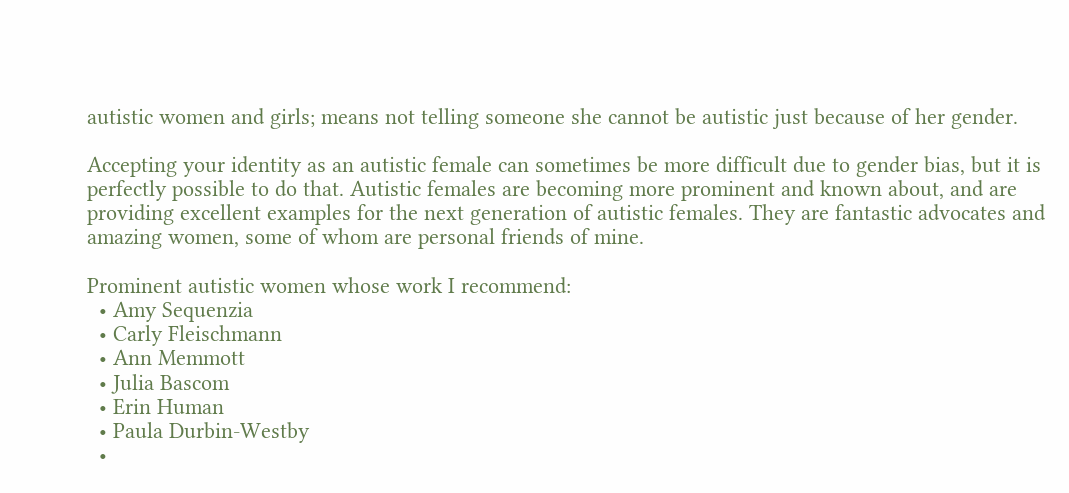autistic women and girls; means not telling someone she cannot be autistic just because of her gender.

Accepting your identity as an autistic female can sometimes be more difficult due to gender bias, but it is perfectly possible to do that. Autistic females are becoming more prominent and known about, and are providing excellent examples for the next generation of autistic females. They are fantastic advocates and amazing women, some of whom are personal friends of mine.

Prominent autistic women whose work I recommend:
  • Amy Sequenzia
  • Carly Fleischmann
  • Ann Memmott
  • Julia Bascom
  • Erin Human
  • Paula Durbin-Westby
  •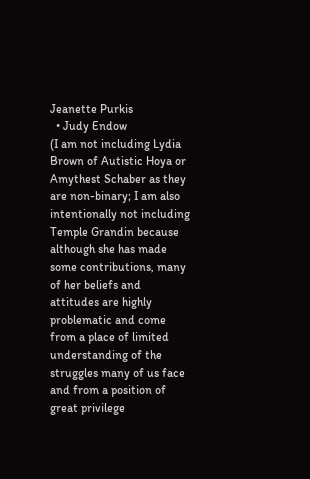Jeanette Purkis
  • Judy Endow
(I am not including Lydia Brown of Autistic Hoya or Amythest Schaber as they are non-binary; I am also intentionally not including Temple Grandin because although she has made some contributions, many of her beliefs and attitudes are highly problematic and come from a place of limited understanding of the struggles many of us face and from a position of great privilege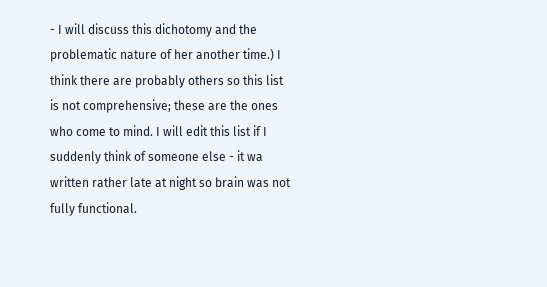- I will discuss this dichotomy and the problematic nature of her another time.) I think there are probably others so this list is not comprehensive; these are the ones who come to mind. I will edit this list if I suddenly think of someone else - it wa written rather late at night so brain was not fully functional.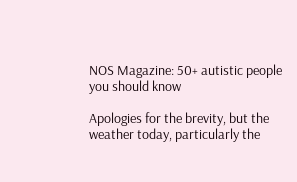NOS Magazine: 50+ autistic people you should know

Apologies for the brevity, but the weather today, particularly the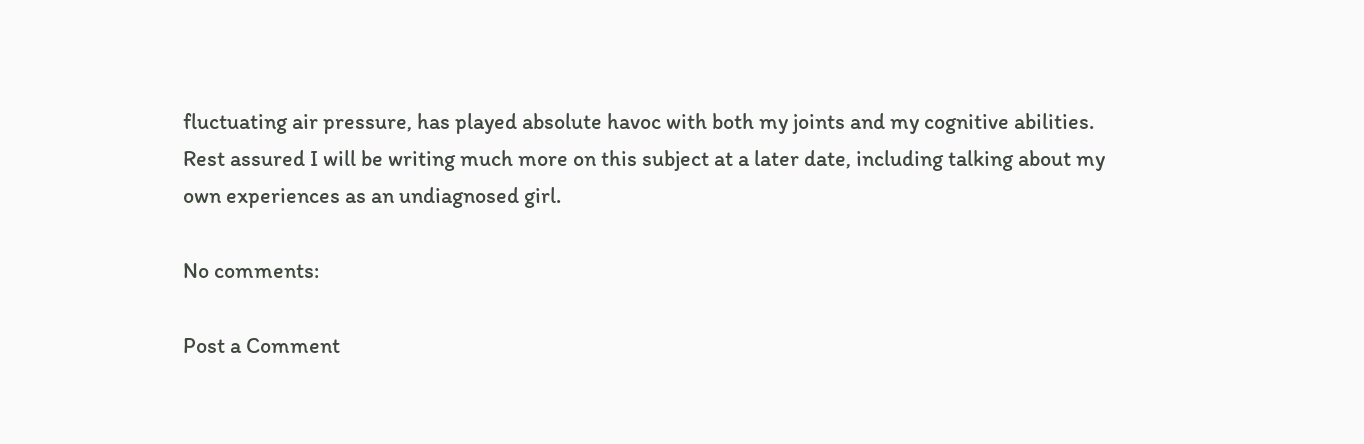fluctuating air pressure, has played absolute havoc with both my joints and my cognitive abilities. Rest assured I will be writing much more on this subject at a later date, including talking about my own experiences as an undiagnosed girl.

No comments:

Post a Comment